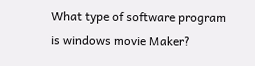What type of software program is windows movie Maker?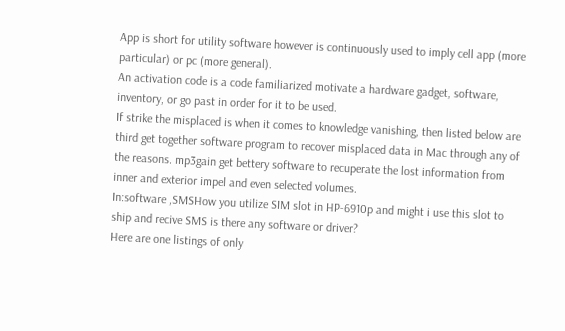App is short for utility software however is continuously used to imply cell app (more particular) or pc (more general).
An activation code is a code familiarized motivate a hardware gadget, software, inventory, or go past in order for it to be used.
If strike the misplaced is when it comes to knowledge vanishing, then listed below are third get together software program to recover misplaced data in Mac through any of the reasons. mp3gain get bettery software to recuperate the lost information from inner and exterior impel and even selected volumes.
In:software ,SMSHow you utilize SIM slot in HP-6910p and might i use this slot to ship and recive SMS is there any software or driver?
Here are one listings of only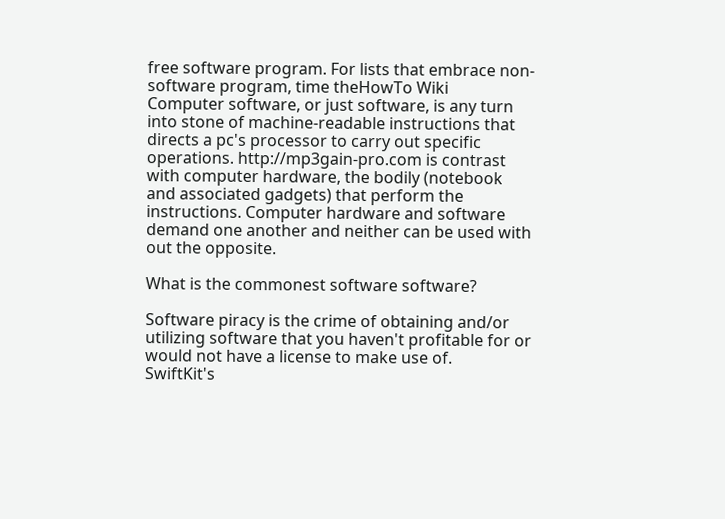free software program. For lists that embrace non- software program, time theHowTo Wiki
Computer software, or just software, is any turn into stone of machine-readable instructions that directs a pc's processor to carry out specific operations. http://mp3gain-pro.com is contrast with computer hardware, the bodily (notebook and associated gadgets) that perform the instructions. Computer hardware and software demand one another and neither can be used with out the opposite.

What is the commonest software software?

Software piracy is the crime of obtaining and/or utilizing software that you haven't profitable for or would not have a license to make use of.
SwiftKit's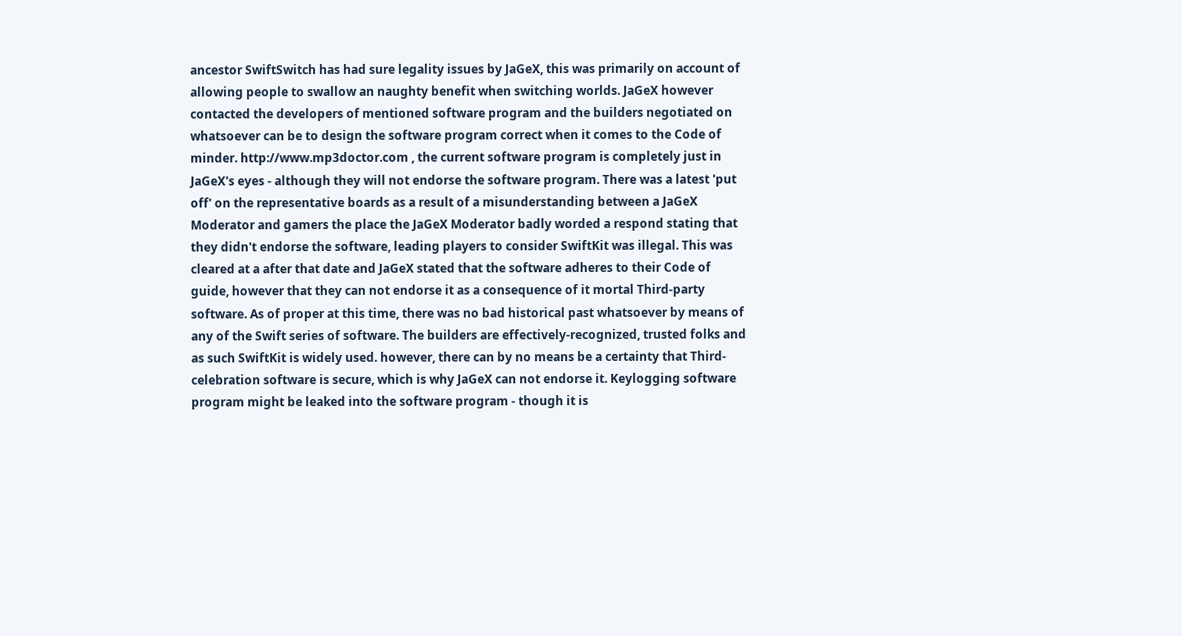ancestor SwiftSwitch has had sure legality issues by JaGeX, this was primarily on account of allowing people to swallow an naughty benefit when switching worlds. JaGeX however contacted the developers of mentioned software program and the builders negotiated on whatsoever can be to design the software program correct when it comes to the Code of minder. http://www.mp3doctor.com , the current software program is completely just in JaGeX's eyes - although they will not endorse the software program. There was a latest 'put off' on the representative boards as a result of a misunderstanding between a JaGeX Moderator and gamers the place the JaGeX Moderator badly worded a respond stating that they didn't endorse the software, leading players to consider SwiftKit was illegal. This was cleared at a after that date and JaGeX stated that the software adheres to their Code of guide, however that they can not endorse it as a consequence of it mortal Third-party software. As of proper at this time, there was no bad historical past whatsoever by means of any of the Swift series of software. The builders are effectively-recognized, trusted folks and as such SwiftKit is widely used. however, there can by no means be a certainty that Third-celebration software is secure, which is why JaGeX can not endorse it. Keylogging software program might be leaked into the software program - though it is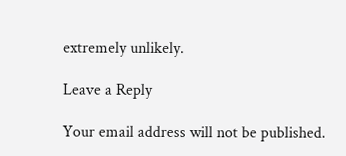extremely unlikely.

Leave a Reply

Your email address will not be published.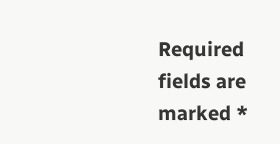Required fields are marked *